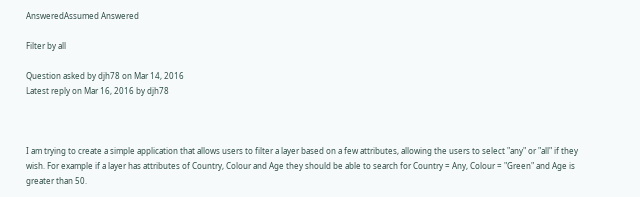AnsweredAssumed Answered

Filter by all

Question asked by djh78 on Mar 14, 2016
Latest reply on Mar 16, 2016 by djh78



I am trying to create a simple application that allows users to filter a layer based on a few attributes, allowing the users to select "any" or "all" if they wish. For example if a layer has attributes of Country, Colour and Age they should be able to search for Country = Any, Colour = "Green" and Age is greater than 50.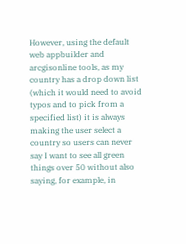However, using the default web appbuilder and arcgisonline tools, as my country has a drop down list (which it would need to avoid typos and to pick from a specified list) it is always making the user select a country so users can never say I want to see all green things over 50 without also saying, for example, in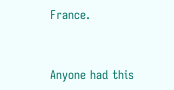France.


Anyone had this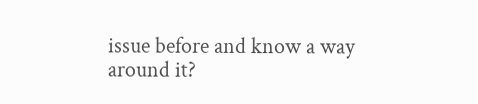issue before and know a way around it?